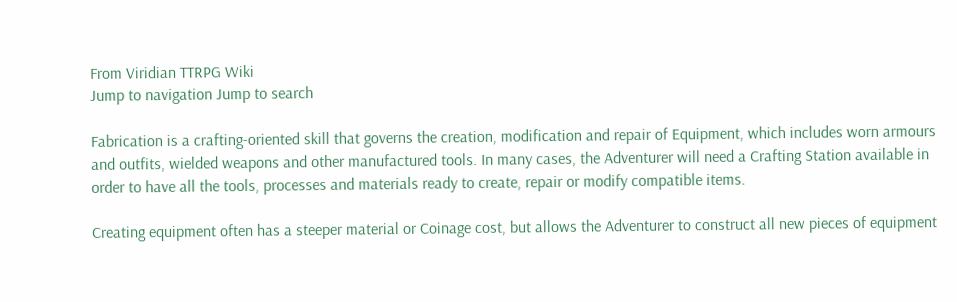From Viridian TTRPG Wiki
Jump to navigation Jump to search

Fabrication is a crafting-oriented skill that governs the creation, modification and repair of Equipment, which includes worn armours and outfits, wielded weapons and other manufactured tools. In many cases, the Adventurer will need a Crafting Station available in order to have all the tools, processes and materials ready to create, repair or modify compatible items.

Creating equipment often has a steeper material or Coinage cost, but allows the Adventurer to construct all new pieces of equipment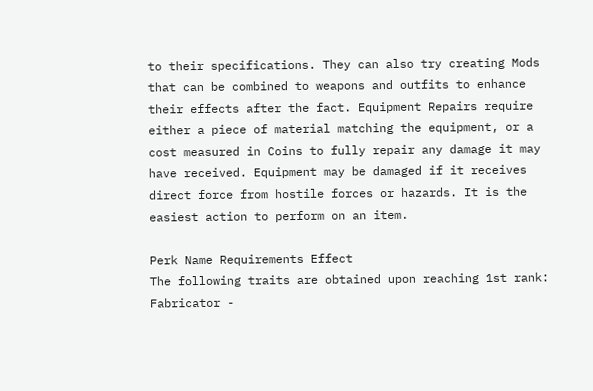to their specifications. They can also try creating Mods that can be combined to weapons and outfits to enhance their effects after the fact. Equipment Repairs require either a piece of material matching the equipment, or a cost measured in Coins to fully repair any damage it may have received. Equipment may be damaged if it receives direct force from hostile forces or hazards. It is the easiest action to perform on an item.

Perk Name Requirements Effect
The following traits are obtained upon reaching 1st rank:
Fabricator -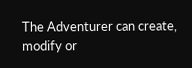The Adventurer can create, modify or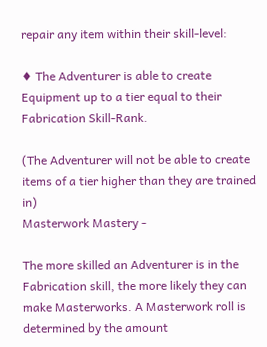repair any item within their skill-level:

♦ The Adventurer is able to create Equipment up to a tier equal to their Fabrication Skill-Rank.

(The Adventurer will not be able to create items of a tier higher than they are trained in)
Masterwork Mastery -

The more skilled an Adventurer is in the Fabrication skill, the more likely they can make Masterworks. A Masterwork roll is determined by the amount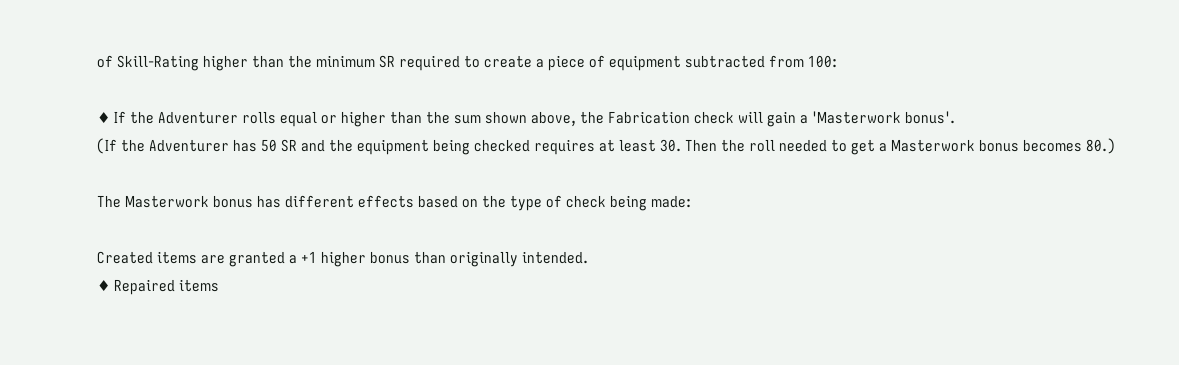of Skill-Rating higher than the minimum SR required to create a piece of equipment subtracted from 100:

♦ If the Adventurer rolls equal or higher than the sum shown above, the Fabrication check will gain a 'Masterwork bonus'.
(If the Adventurer has 50 SR and the equipment being checked requires at least 30. Then the roll needed to get a Masterwork bonus becomes 80.)

The Masterwork bonus has different effects based on the type of check being made:

Created items are granted a +1 higher bonus than originally intended.
♦ Repaired items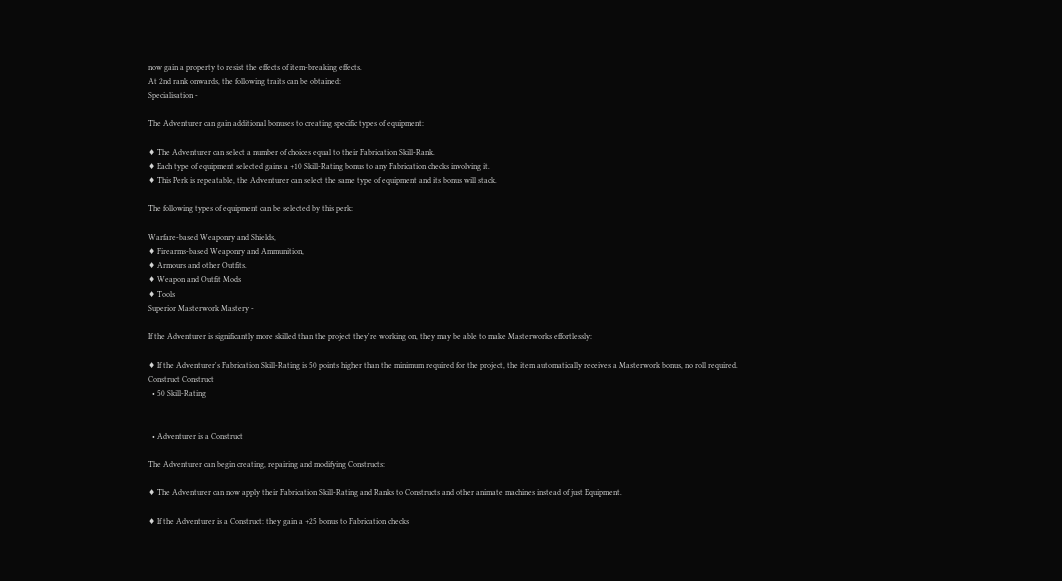now gain a property to resist the effects of item-breaking effects.
At 2nd rank onwards, the following traits can be obtained:
Specialisation -

The Adventurer can gain additional bonuses to creating specific types of equipment:

♦ The Adventurer can select a number of choices equal to their Fabrication Skill-Rank.
♦ Each type of equipment selected gains a +10 Skill-Rating bonus to any Fabrication checks involving it.
♦ This Perk is repeatable, the Adventurer can select the same type of equipment and its bonus will stack.

The following types of equipment can be selected by this perk:

Warfare-based Weaponry and Shields,
♦ Firearms-based Weaponry and Ammunition,
♦ Armours and other Outfits.
♦ Weapon and Outfit Mods
♦ Tools
Superior Masterwork Mastery -

If the Adventurer is significantly more skilled than the project they're working on, they may be able to make Masterworks effortlessly:

♦ If the Adventurer's Fabrication Skill-Rating is 50 points higher than the minimum required for the project, the item automatically receives a Masterwork bonus, no roll required.
Construct Construct
  • 50 Skill-Rating


  • Adventurer is a Construct

The Adventurer can begin creating, repairing and modifying Constructs:

♦ The Adventurer can now apply their Fabrication Skill-Rating and Ranks to Constructs and other animate machines instead of just Equipment.

♦ If the Adventurer is a Construct: they gain a +25 bonus to Fabrication checks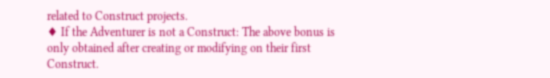related to Construct projects.
♦ If the Adventurer is not a Construct: The above bonus is only obtained after creating or modifying on their first Construct.